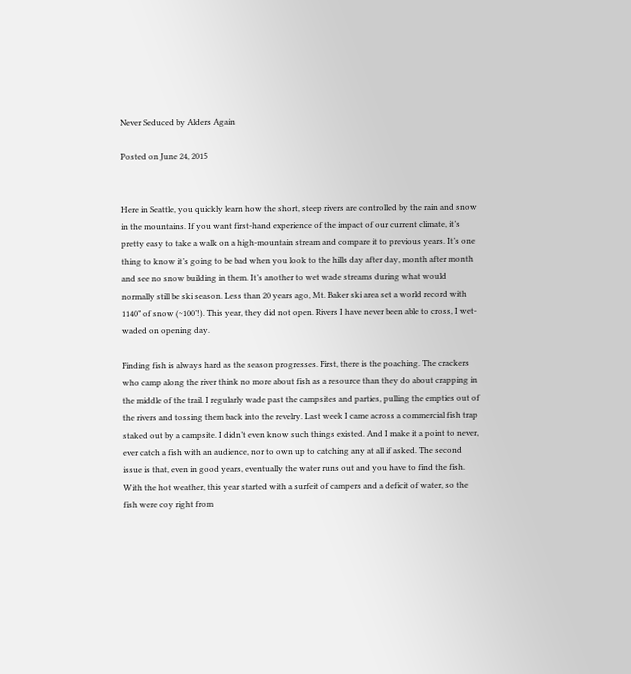Never Seduced by Alders Again

Posted on June 24, 2015


Here in Seattle, you quickly learn how the short, steep rivers are controlled by the rain and snow in the mountains. If you want first-hand experience of the impact of our current climate, it’s pretty easy to take a walk on a high-mountain stream and compare it to previous years. It’s one thing to know it’s going to be bad when you look to the hills day after day, month after month and see no snow building in them. It’s another to wet wade streams during what would normally still be ski season. Less than 20 years ago, Mt. Baker ski area set a world record with 1140” of snow (~100’!). This year, they did not open. Rivers I have never been able to cross, I wet-waded on opening day.

Finding fish is always hard as the season progresses. First, there is the poaching. The crackers who camp along the river think no more about fish as a resource than they do about crapping in the middle of the trail. I regularly wade past the campsites and parties, pulling the empties out of the rivers and tossing them back into the revelry. Last week I came across a commercial fish trap staked out by a campsite. I didn’t even know such things existed. And I make it a point to never, ever catch a fish with an audience, nor to own up to catching any at all if asked. The second issue is that, even in good years, eventually the water runs out and you have to find the fish. With the hot weather, this year started with a surfeit of campers and a deficit of water, so the fish were coy right from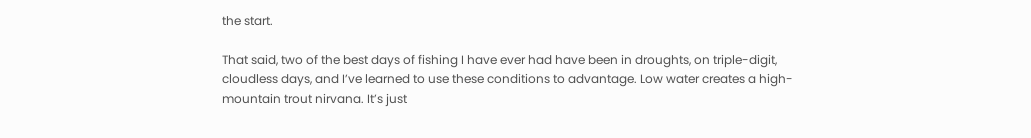the start.

That said, two of the best days of fishing I have ever had have been in droughts, on triple-digit, cloudless days, and I’ve learned to use these conditions to advantage. Low water creates a high-mountain trout nirvana. It’s just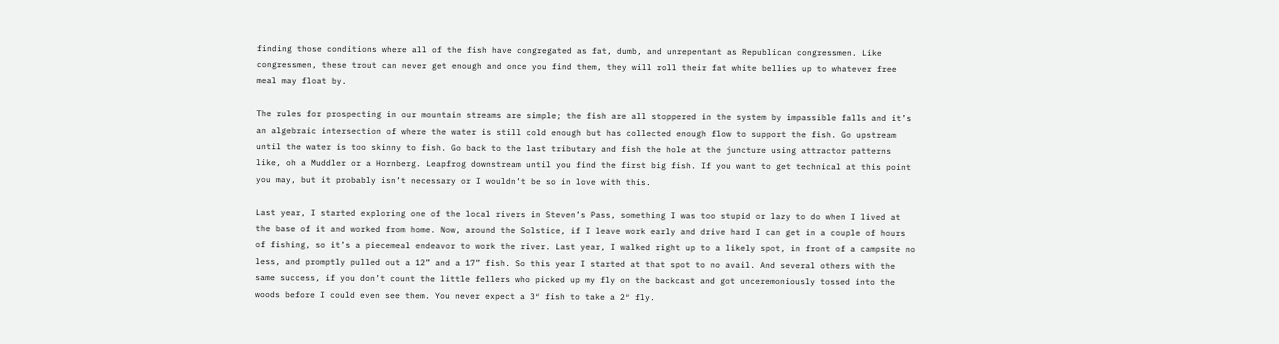finding those conditions where all of the fish have congregated as fat, dumb, and unrepentant as Republican congressmen. Like congressmen, these trout can never get enough and once you find them, they will roll their fat white bellies up to whatever free meal may float by.

The rules for prospecting in our mountain streams are simple; the fish are all stoppered in the system by impassible falls and it’s an algebraic intersection of where the water is still cold enough but has collected enough flow to support the fish. Go upstream until the water is too skinny to fish. Go back to the last tributary and fish the hole at the juncture using attractor patterns like, oh a Muddler or a Hornberg. Leapfrog downstream until you find the first big fish. If you want to get technical at this point you may, but it probably isn’t necessary or I wouldn’t be so in love with this.

Last year, I started exploring one of the local rivers in Steven’s Pass, something I was too stupid or lazy to do when I lived at the base of it and worked from home. Now, around the Solstice, if I leave work early and drive hard I can get in a couple of hours of fishing, so it’s a piecemeal endeavor to work the river. Last year, I walked right up to a likely spot, in front of a campsite no less, and promptly pulled out a 12” and a 17” fish. So this year I started at that spot to no avail. And several others with the same success, if you don’t count the little fellers who picked up my fly on the backcast and got unceremoniously tossed into the woods before I could even see them. You never expect a 3″ fish to take a 2″ fly.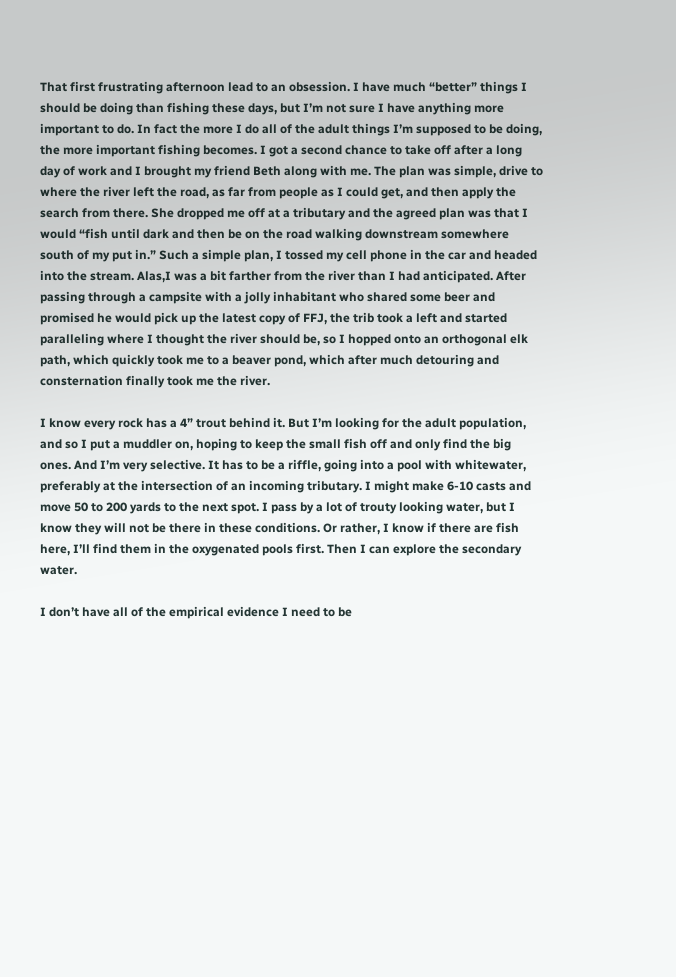That first frustrating afternoon lead to an obsession. I have much “better” things I should be doing than fishing these days, but I’m not sure I have anything more important to do. In fact the more I do all of the adult things I’m supposed to be doing, the more important fishing becomes. I got a second chance to take off after a long day of work and I brought my friend Beth along with me. The plan was simple, drive to where the river left the road, as far from people as I could get, and then apply the search from there. She dropped me off at a tributary and the agreed plan was that I would “fish until dark and then be on the road walking downstream somewhere south of my put in.” Such a simple plan, I tossed my cell phone in the car and headed into the stream. Alas,I was a bit farther from the river than I had anticipated. After passing through a campsite with a jolly inhabitant who shared some beer and promised he would pick up the latest copy of FFJ, the trib took a left and started paralleling where I thought the river should be, so I hopped onto an orthogonal elk path, which quickly took me to a beaver pond, which after much detouring and consternation finally took me the river.

I know every rock has a 4” trout behind it. But I’m looking for the adult population, and so I put a muddler on, hoping to keep the small fish off and only find the big ones. And I’m very selective. It has to be a riffle, going into a pool with whitewater, preferably at the intersection of an incoming tributary. I might make 6-10 casts and move 50 to 200 yards to the next spot. I pass by a lot of trouty looking water, but I know they will not be there in these conditions. Or rather, I know if there are fish here, I’ll find them in the oxygenated pools first. Then I can explore the secondary water.

I don’t have all of the empirical evidence I need to be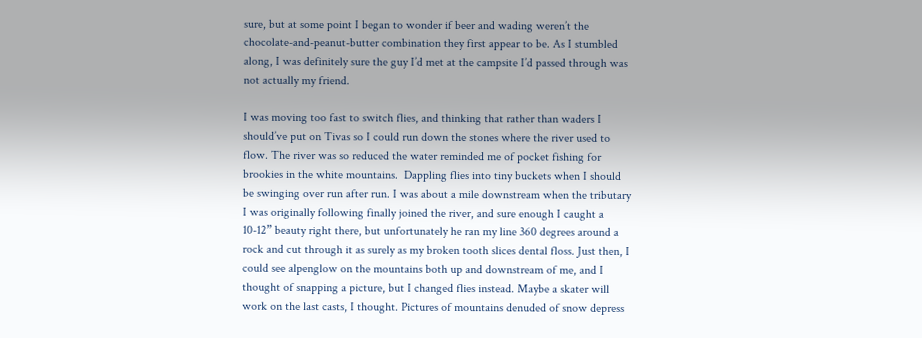sure, but at some point I began to wonder if beer and wading weren’t the chocolate-and-peanut-butter combination they first appear to be. As I stumbled along, I was definitely sure the guy I’d met at the campsite I’d passed through was not actually my friend.

I was moving too fast to switch flies, and thinking that rather than waders I should’ve put on Tivas so I could run down the stones where the river used to flow. The river was so reduced the water reminded me of pocket fishing for brookies in the white mountains.  Dappling flies into tiny buckets when I should be swinging over run after run. I was about a mile downstream when the tributary I was originally following finally joined the river, and sure enough I caught a 10-12” beauty right there, but unfortunately he ran my line 360 degrees around a rock and cut through it as surely as my broken tooth slices dental floss. Just then, I could see alpenglow on the mountains both up and downstream of me, and I thought of snapping a picture, but I changed flies instead. Maybe a skater will work on the last casts, I thought. Pictures of mountains denuded of snow depress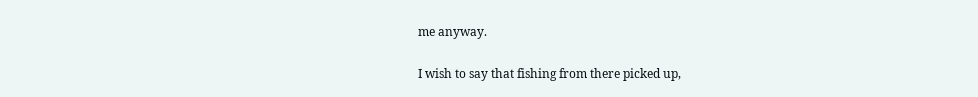me anyway.

I wish to say that fishing from there picked up,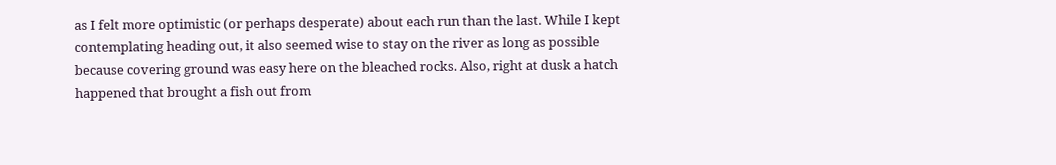as I felt more optimistic (or perhaps desperate) about each run than the last. While I kept contemplating heading out, it also seemed wise to stay on the river as long as possible because covering ground was easy here on the bleached rocks. Also, right at dusk a hatch happened that brought a fish out from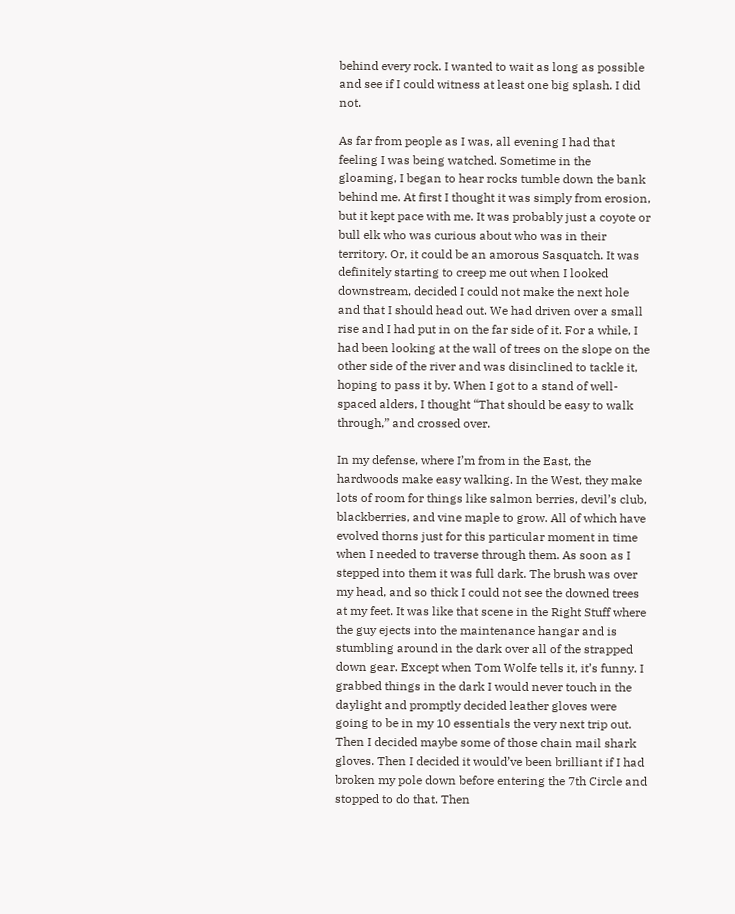behind every rock. I wanted to wait as long as possible and see if I could witness at least one big splash. I did not.

As far from people as I was, all evening I had that feeling I was being watched. Sometime in the gloaming, I began to hear rocks tumble down the bank behind me. At first I thought it was simply from erosion, but it kept pace with me. It was probably just a coyote or bull elk who was curious about who was in their territory. Or, it could be an amorous Sasquatch. It was definitely starting to creep me out when I looked downstream, decided I could not make the next hole and that I should head out. We had driven over a small rise and I had put in on the far side of it. For a while, I had been looking at the wall of trees on the slope on the other side of the river and was disinclined to tackle it, hoping to pass it by. When I got to a stand of well-spaced alders, I thought “That should be easy to walk through,” and crossed over.

In my defense, where I’m from in the East, the hardwoods make easy walking. In the West, they make lots of room for things like salmon berries, devil’s club, blackberries, and vine maple to grow. All of which have evolved thorns just for this particular moment in time when I needed to traverse through them. As soon as I stepped into them it was full dark. The brush was over my head, and so thick I could not see the downed trees at my feet. It was like that scene in the Right Stuff where the guy ejects into the maintenance hangar and is stumbling around in the dark over all of the strapped down gear. Except when Tom Wolfe tells it, it’s funny. I grabbed things in the dark I would never touch in the daylight and promptly decided leather gloves were going to be in my 10 essentials the very next trip out. Then I decided maybe some of those chain mail shark gloves. Then I decided it would’ve been brilliant if I had broken my pole down before entering the 7th Circle and stopped to do that. Then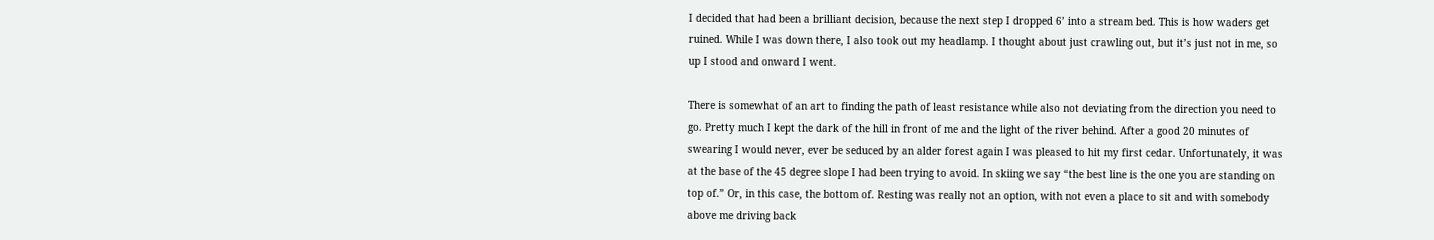I decided that had been a brilliant decision, because the next step I dropped 6’ into a stream bed. This is how waders get ruined. While I was down there, I also took out my headlamp. I thought about just crawling out, but it’s just not in me, so up I stood and onward I went.

There is somewhat of an art to finding the path of least resistance while also not deviating from the direction you need to go. Pretty much I kept the dark of the hill in front of me and the light of the river behind. After a good 20 minutes of swearing I would never, ever be seduced by an alder forest again I was pleased to hit my first cedar. Unfortunately, it was at the base of the 45 degree slope I had been trying to avoid. In skiing we say “the best line is the one you are standing on top of.” Or, in this case, the bottom of. Resting was really not an option, with not even a place to sit and with somebody above me driving back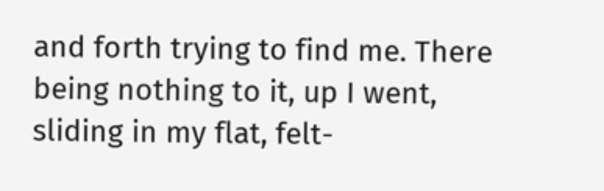and forth trying to find me. There being nothing to it, up I went, sliding in my flat, felt-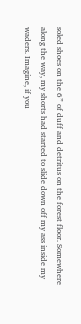soled shoes on the 6” of duff and detritus on the forest floor. Somewhere along the way, my shorts had started to slide down off my ass inside my waders. Imagine, if you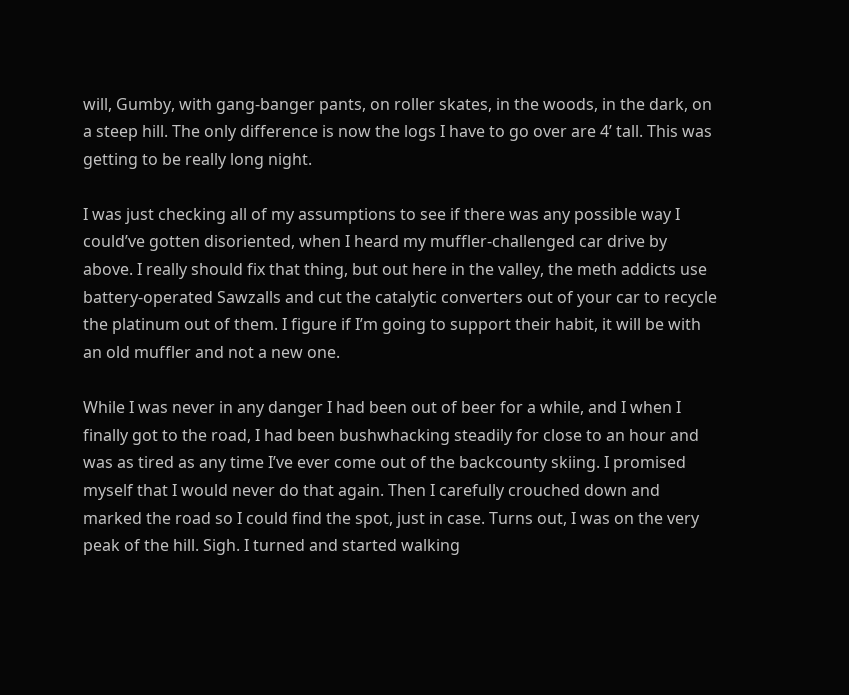will, Gumby, with gang-banger pants, on roller skates, in the woods, in the dark, on a steep hill. The only difference is now the logs I have to go over are 4’ tall. This was getting to be really long night.

I was just checking all of my assumptions to see if there was any possible way I could’ve gotten disoriented, when I heard my muffler-challenged car drive by above. I really should fix that thing, but out here in the valley, the meth addicts use battery-operated Sawzalls and cut the catalytic converters out of your car to recycle the platinum out of them. I figure if I’m going to support their habit, it will be with an old muffler and not a new one.

While I was never in any danger I had been out of beer for a while, and I when I finally got to the road, I had been bushwhacking steadily for close to an hour and was as tired as any time I’ve ever come out of the backcounty skiing. I promised myself that I would never do that again. Then I carefully crouched down and marked the road so I could find the spot, just in case. Turns out, I was on the very peak of the hill. Sigh. I turned and started walking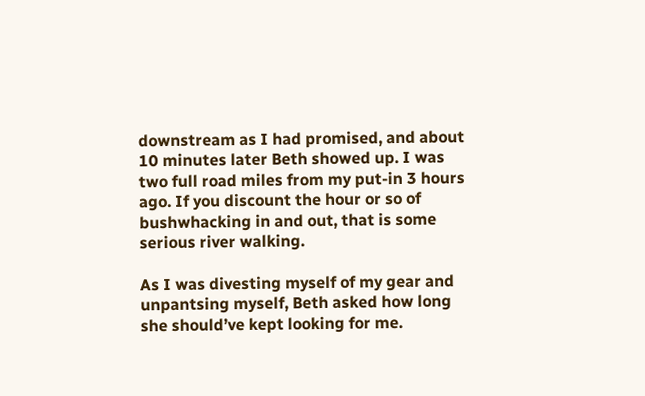downstream as I had promised, and about 10 minutes later Beth showed up. I was two full road miles from my put-in 3 hours ago. If you discount the hour or so of bushwhacking in and out, that is some serious river walking.

As I was divesting myself of my gear and unpantsing myself, Beth asked how long she should’ve kept looking for me.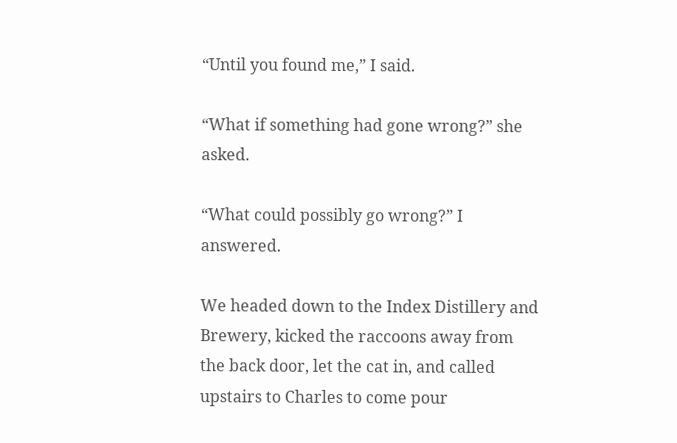“Until you found me,” I said.

“What if something had gone wrong?” she asked.

“What could possibly go wrong?” I answered.

We headed down to the Index Distillery and Brewery, kicked the raccoons away from the back door, let the cat in, and called upstairs to Charles to come pour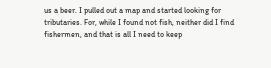us a beer. I pulled out a map and started looking for tributaries. For, while I found not fish, neither did I find fishermen, and that is all I need to keep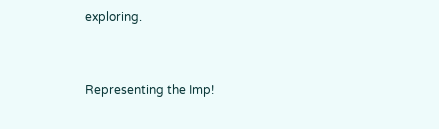exploring.


Representing the Imp!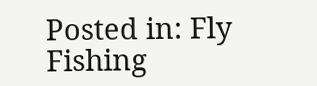Posted in: Fly Fishing